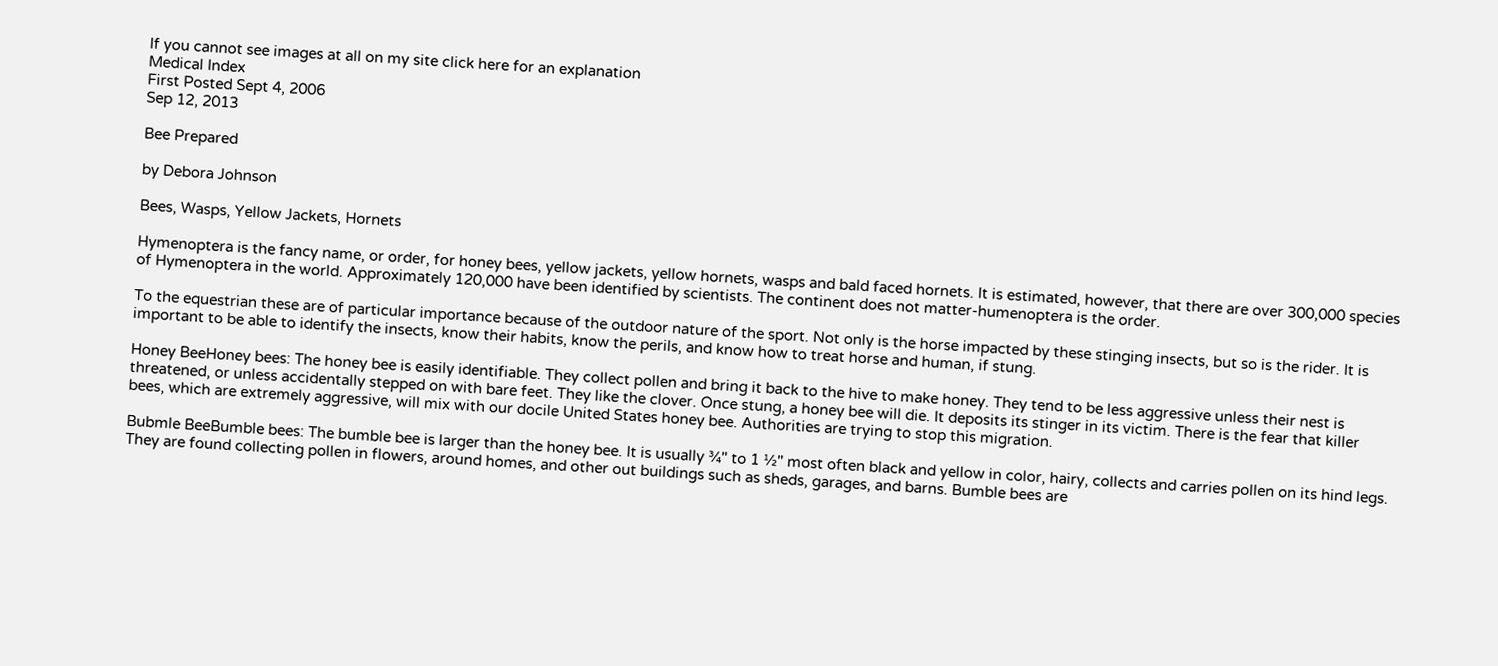If you cannot see images at all on my site click here for an explanation
Medical Index
First Posted Sept 4, 2006
Sep 12, 2013

Bee Prepared

by Debora Johnson

Bees, Wasps, Yellow Jackets, Hornets

Hymenoptera is the fancy name, or order, for honey bees, yellow jackets, yellow hornets, wasps and bald faced hornets. It is estimated, however, that there are over 300,000 species of Hymenoptera in the world. Approximately 120,000 have been identified by scientists. The continent does not matter-humenoptera is the order.

To the equestrian these are of particular importance because of the outdoor nature of the sport. Not only is the horse impacted by these stinging insects, but so is the rider. It is important to be able to identify the insects, know their habits, know the perils, and know how to treat horse and human, if stung.

Honey BeeHoney bees: The honey bee is easily identifiable. They collect pollen and bring it back to the hive to make honey. They tend to be less aggressive unless their nest is threatened, or unless accidentally stepped on with bare feet. They like the clover. Once stung, a honey bee will die. It deposits its stinger in its victim. There is the fear that killer bees, which are extremely aggressive, will mix with our docile United States honey bee. Authorities are trying to stop this migration.

Bubmle BeeBumble bees: The bumble bee is larger than the honey bee. It is usually ¾" to 1 ½" most often black and yellow in color, hairy, collects and carries pollen on its hind legs. They are found collecting pollen in flowers, around homes, and other out buildings such as sheds, garages, and barns. Bumble bees are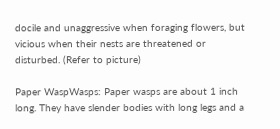docile and unaggressive when foraging flowers, but vicious when their nests are threatened or disturbed. (Refer to picture)

Paper WaspWasps: Paper wasps are about 1 inch long. They have slender bodies with long legs and a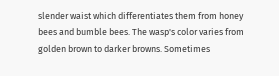slender waist which differentiates them from honey bees and bumble bees. The wasp's color varies from golden brown to darker browns. Sometimes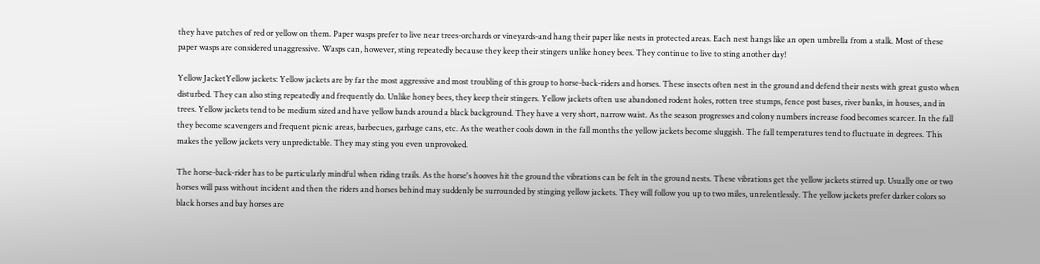they have patches of red or yellow on them. Paper wasps prefer to live near trees-orchards or vineyards-and hang their paper like nests in protected areas. Each nest hangs like an open umbrella from a stalk. Most of these paper wasps are considered unaggressive. Wasps can, however, sting repeatedly because they keep their stingers unlike honey bees. They continue to live to sting another day!

Yellow JacketYellow jackets: Yellow jackets are by far the most aggressive and most troubling of this group to horse-back-riders and horses. These insects often nest in the ground and defend their nests with great gusto when disturbed. They can also sting repeatedly and frequently do. Unlike honey bees, they keep their stingers. Yellow jackets often use abandoned rodent holes, rotten tree stumps, fence post bases, river banks, in houses, and in trees. Yellow jackets tend to be medium sized and have yellow bands around a black background. They have a very short, narrow waist. As the season progresses and colony numbers increase food becomes scarcer. In the fall they become scavengers and frequent picnic areas, barbecues, garbage cans, etc. As the weather cools down in the fall months the yellow jackets become sluggish. The fall temperatures tend to fluctuate in degrees. This makes the yellow jackets very unpredictable. They may sting you even unprovoked.

The horse-back-rider has to be particularly mindful when riding trails. As the horse's hooves hit the ground the vibrations can be felt in the ground nests. These vibrations get the yellow jackets stirred up. Usually one or two horses will pass without incident and then the riders and horses behind may suddenly be surrounded by stinging yellow jackets. They will follow you up to two miles, unrelentlessly. The yellow jackets prefer darker colors so black horses and bay horses are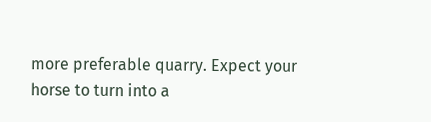more preferable quarry. Expect your horse to turn into a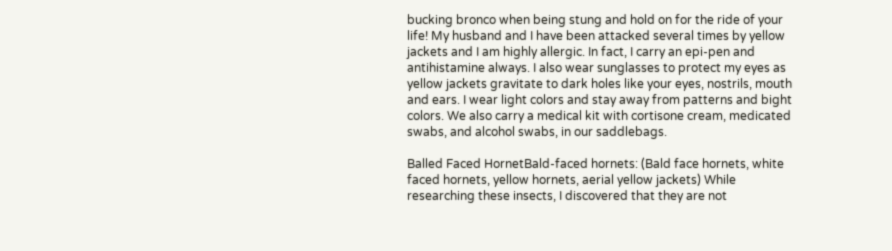bucking bronco when being stung and hold on for the ride of your life! My husband and I have been attacked several times by yellow jackets and I am highly allergic. In fact, I carry an epi-pen and antihistamine always. I also wear sunglasses to protect my eyes as yellow jackets gravitate to dark holes like your eyes, nostrils, mouth and ears. I wear light colors and stay away from patterns and bight colors. We also carry a medical kit with cortisone cream, medicated swabs, and alcohol swabs, in our saddlebags.

Balled Faced HornetBald-faced hornets: (Bald face hornets, white faced hornets, yellow hornets, aerial yellow jackets) While researching these insects, I discovered that they are not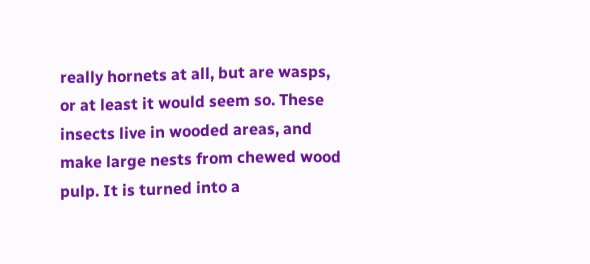really hornets at all, but are wasps, or at least it would seem so. These insects live in wooded areas, and make large nests from chewed wood pulp. It is turned into a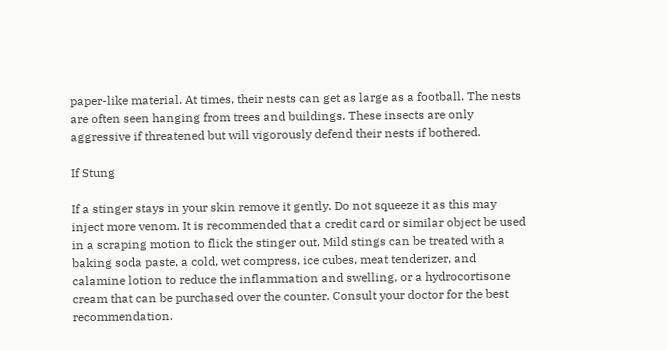paper-like material. At times, their nests can get as large as a football. The nests are often seen hanging from trees and buildings. These insects are only aggressive if threatened but will vigorously defend their nests if bothered.

If Stung

If a stinger stays in your skin remove it gently. Do not squeeze it as this may inject more venom. It is recommended that a credit card or similar object be used in a scraping motion to flick the stinger out. Mild stings can be treated with a baking soda paste, a cold, wet compress, ice cubes, meat tenderizer, and calamine lotion to reduce the inflammation and swelling, or a hydrocortisone cream that can be purchased over the counter. Consult your doctor for the best recommendation.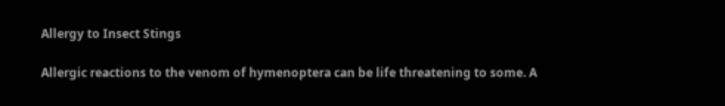Allergy to Insect Stings

Allergic reactions to the venom of hymenoptera can be life threatening to some. A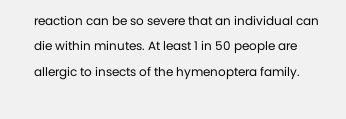reaction can be so severe that an individual can die within minutes. At least 1 in 50 people are allergic to insects of the hymenoptera family.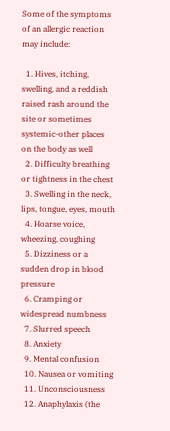Some of the symptoms of an allergic reaction may include:

  1. Hives, itching, swelling, and a reddish raised rash around the site or sometimes systemic-other places on the body as well
  2. Difficulty breathing or tightness in the chest
  3. Swelling in the neck, lips, tongue, eyes, mouth
  4. Hoarse voice, wheezing, coughing
  5. Dizziness or a sudden drop in blood pressure
  6. Cramping or widespread numbness
  7. Slurred speech
  8. Anxiety
  9. Mental confusion
  10. Nausea or vomiting
  11. Unconsciousness
  12. Anaphylaxis (the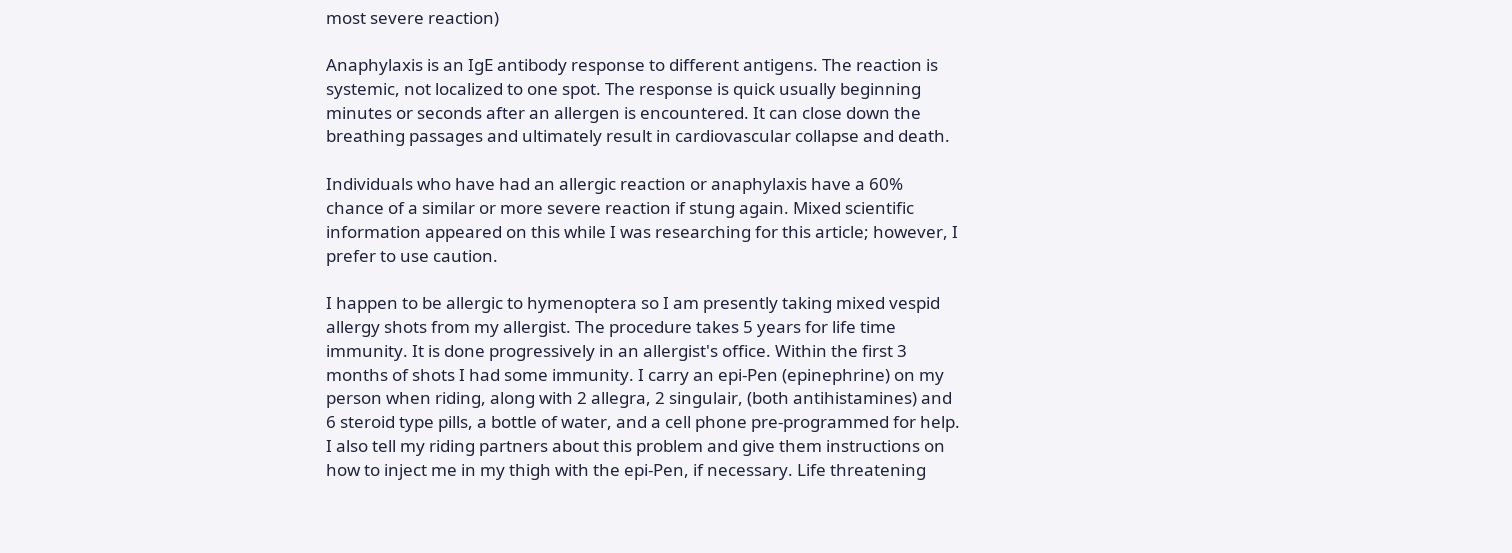most severe reaction)

Anaphylaxis is an IgE antibody response to different antigens. The reaction is systemic, not localized to one spot. The response is quick usually beginning minutes or seconds after an allergen is encountered. It can close down the breathing passages and ultimately result in cardiovascular collapse and death.

Individuals who have had an allergic reaction or anaphylaxis have a 60% chance of a similar or more severe reaction if stung again. Mixed scientific information appeared on this while I was researching for this article; however, I prefer to use caution.

I happen to be allergic to hymenoptera so I am presently taking mixed vespid allergy shots from my allergist. The procedure takes 5 years for life time immunity. It is done progressively in an allergist's office. Within the first 3 months of shots I had some immunity. I carry an epi-Pen (epinephrine) on my person when riding, along with 2 allegra, 2 singulair, (both antihistamines) and 6 steroid type pills, a bottle of water, and a cell phone pre-programmed for help. I also tell my riding partners about this problem and give them instructions on how to inject me in my thigh with the epi-Pen, if necessary. Life threatening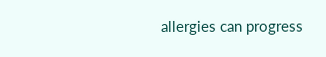allergies can progress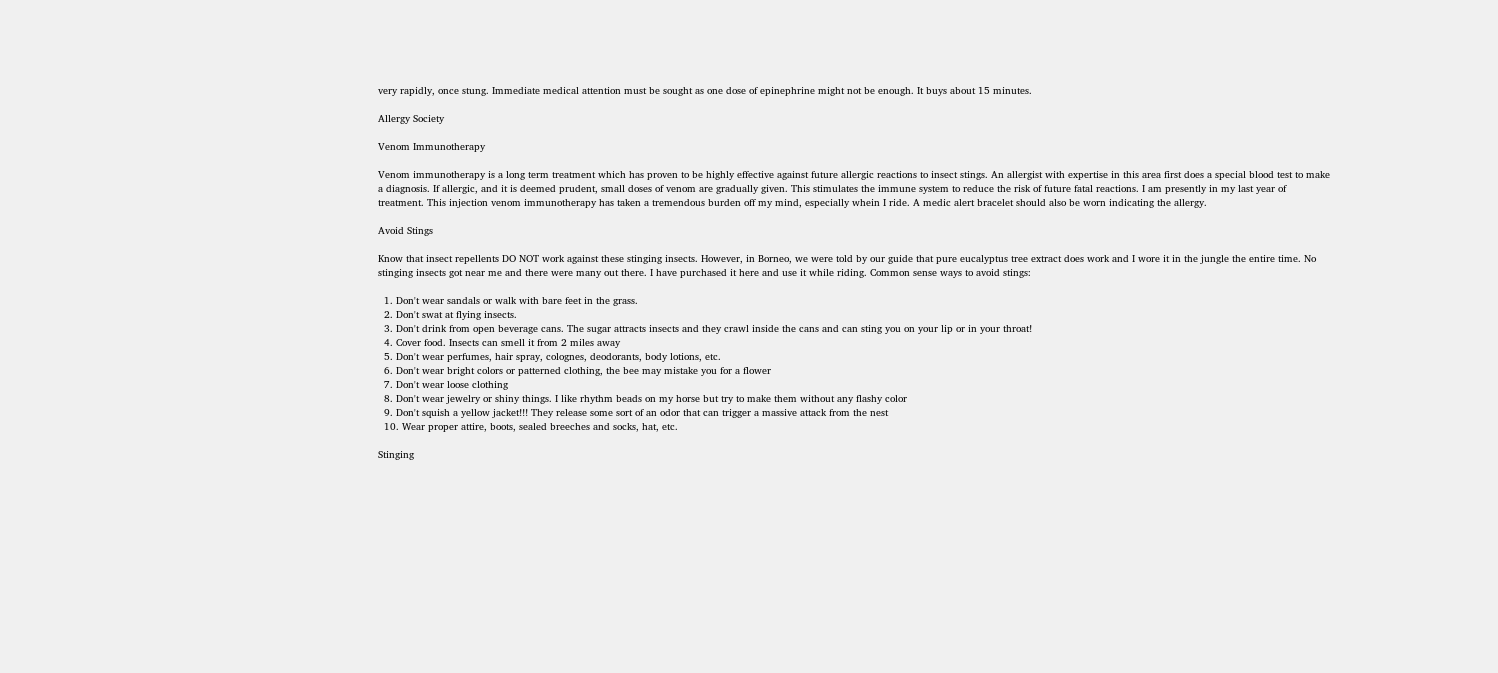very rapidly, once stung. Immediate medical attention must be sought as one dose of epinephrine might not be enough. It buys about 15 minutes.

Allergy Society

Venom Immunotherapy

Venom immunotherapy is a long term treatment which has proven to be highly effective against future allergic reactions to insect stings. An allergist with expertise in this area first does a special blood test to make a diagnosis. If allergic, and it is deemed prudent, small doses of venom are gradually given. This stimulates the immune system to reduce the risk of future fatal reactions. I am presently in my last year of treatment. This injection venom immunotherapy has taken a tremendous burden off my mind, especially whein I ride. A medic alert bracelet should also be worn indicating the allergy.

Avoid Stings

Know that insect repellents DO NOT work against these stinging insects. However, in Borneo, we were told by our guide that pure eucalyptus tree extract does work and I wore it in the jungle the entire time. No stinging insects got near me and there were many out there. I have purchased it here and use it while riding. Common sense ways to avoid stings:

  1. Don't wear sandals or walk with bare feet in the grass.
  2. Don't swat at flying insects.
  3. Don't drink from open beverage cans. The sugar attracts insects and they crawl inside the cans and can sting you on your lip or in your throat!
  4. Cover food. Insects can smell it from 2 miles away
  5. Don't wear perfumes, hair spray, colognes, deodorants, body lotions, etc.
  6. Don't wear bright colors or patterned clothing, the bee may mistake you for a flower
  7. Don't wear loose clothing
  8. Don't wear jewelry or shiny things. I like rhythm beads on my horse but try to make them without any flashy color
  9. Don't squish a yellow jacket!!! They release some sort of an odor that can trigger a massive attack from the nest
  10. Wear proper attire, boots, sealed breeches and socks, hat, etc.

Stinging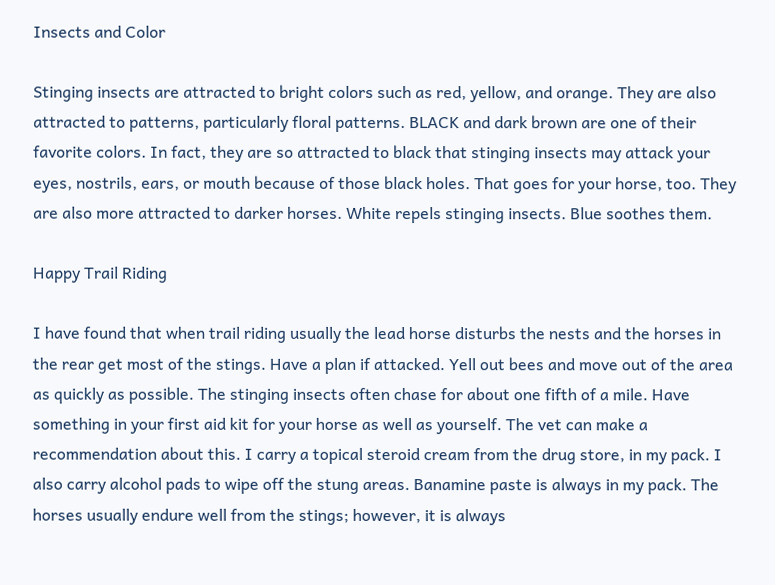Insects and Color

Stinging insects are attracted to bright colors such as red, yellow, and orange. They are also attracted to patterns, particularly floral patterns. BLACK and dark brown are one of their favorite colors. In fact, they are so attracted to black that stinging insects may attack your eyes, nostrils, ears, or mouth because of those black holes. That goes for your horse, too. They are also more attracted to darker horses. White repels stinging insects. Blue soothes them.

Happy Trail Riding

I have found that when trail riding usually the lead horse disturbs the nests and the horses in the rear get most of the stings. Have a plan if attacked. Yell out bees and move out of the area as quickly as possible. The stinging insects often chase for about one fifth of a mile. Have something in your first aid kit for your horse as well as yourself. The vet can make a recommendation about this. I carry a topical steroid cream from the drug store, in my pack. I also carry alcohol pads to wipe off the stung areas. Banamine paste is always in my pack. The horses usually endure well from the stings; however, it is always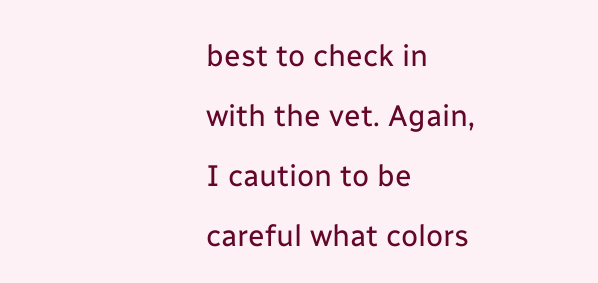best to check in with the vet. Again, I caution to be careful what colors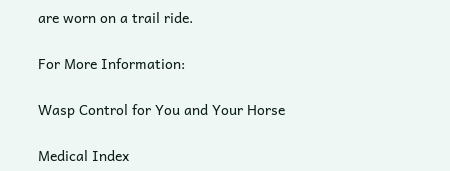are worn on a trail ride.

For More Information:

Wasp Control for You and Your Horse

Medical Index